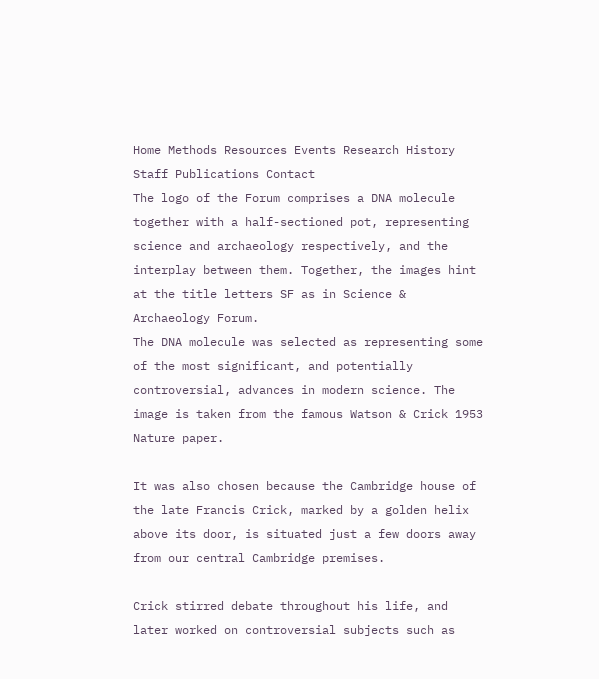Home Methods Resources Events Research History Staff Publications Contact
The logo of the Forum comprises a DNA molecule together with a half-sectioned pot, representing science and archaeology respectively, and the interplay between them. Together, the images hint at the title letters SF as in Science & Archaeology Forum.
The DNA molecule was selected as representing some of the most significant, and potentially controversial, advances in modern science. The image is taken from the famous Watson & Crick 1953 Nature paper.

It was also chosen because the Cambridge house of the late Francis Crick, marked by a golden helix above its door, is situated just a few doors away from our central Cambridge premises.

Crick stirred debate throughout his life, and later worked on controversial subjects such as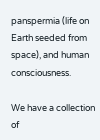panspermia (life on Earth seeded from space), and human consciousness.

We have a collection of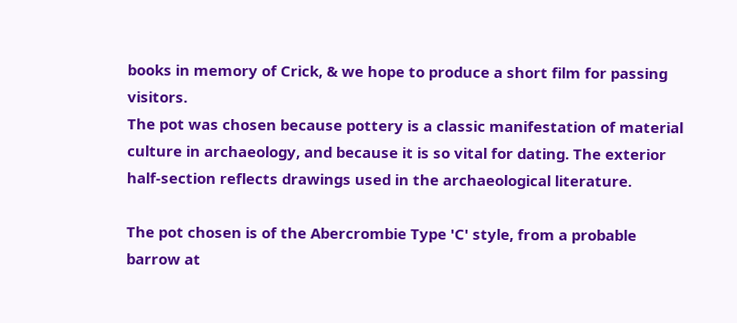books in memory of Crick, & we hope to produce a short film for passing visitors.
The pot was chosen because pottery is a classic manifestation of material culture in archaeology, and because it is so vital for dating. The exterior half-section reflects drawings used in the archaeological literature.

The pot chosen is of the Abercrombie Type 'C' style, from a probable barrow at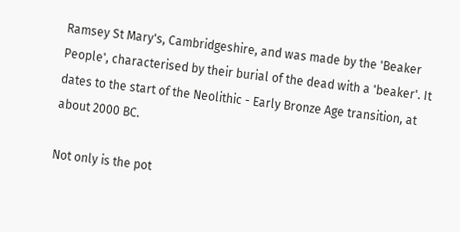Ramsey St Mary's, Cambridgeshire, and was made by the 'Beaker People', characterised by their burial of the dead with a 'beaker'. It dates to the start of the Neolithic - Early Bronze Age transition, at about 2000 BC.

Not only is the pot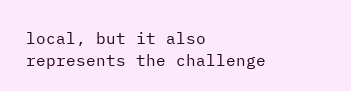local, but it also represents the challenge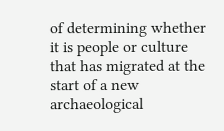of determining whether it is people or culture that has migrated at the start of a new archaeological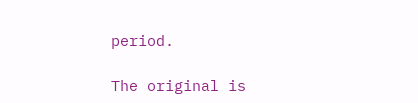period.

The original is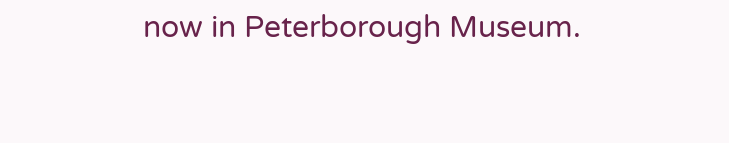now in Peterborough Museum.